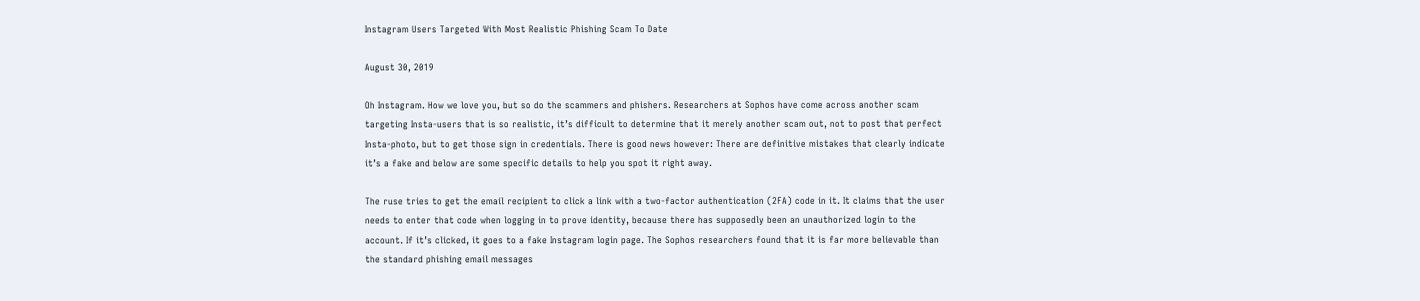Instagram Users Targeted With Most Realistic Phishing Scam To Date

August 30, 2019

Oh Instagram. How we love you, but so do the scammers and phishers. Researchers at Sophos have come across another scam targeting Insta-users that is so realistic, it’s difficult to determine that it merely another scam out, not to post that perfect Insta-photo, but to get those sign in credentials. There is good news however: There are definitive mistakes that clearly indicate it’s a fake and below are some specific details to help you spot it right away.

The ruse tries to get the email recipient to click a link with a two-factor authentication (2FA) code in it. It claims that the user needs to enter that code when logging in to prove identity, because there has supposedly been an unauthorized login to the account. If it’s clicked, it goes to a fake Instagram login page. The Sophos researchers found that it is far more believable than the standard phishing email messages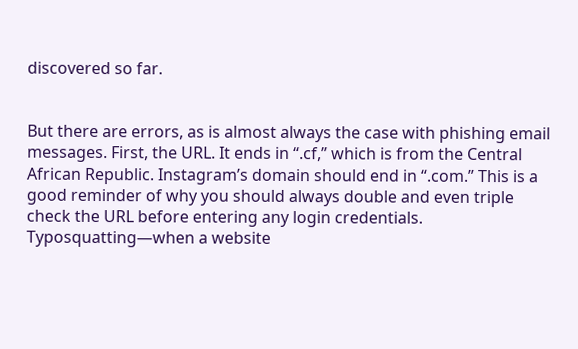discovered so far.


But there are errors, as is almost always the case with phishing email messages. First, the URL. It ends in “.cf,” which is from the Central African Republic. Instagram’s domain should end in “.com.” This is a good reminder of why you should always double and even triple check the URL before entering any login credentials. Typosquatting—when a website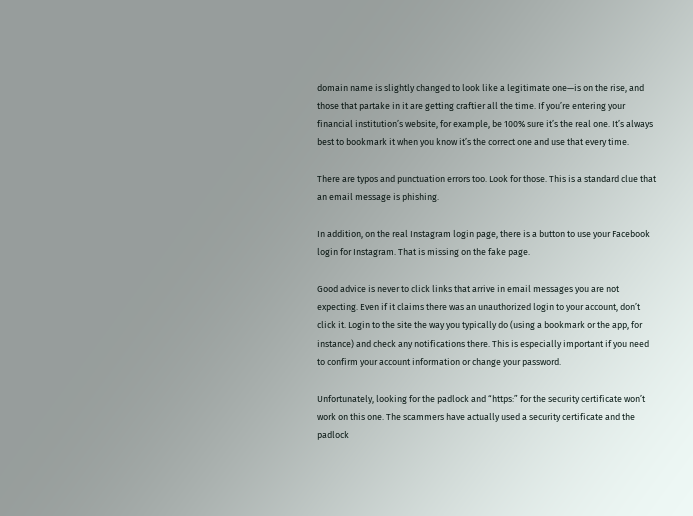domain name is slightly changed to look like a legitimate one—is on the rise, and those that partake in it are getting craftier all the time. If you’re entering your financial institution’s website, for example, be 100% sure it’s the real one. It’s always best to bookmark it when you know it’s the correct one and use that every time.

There are typos and punctuation errors too. Look for those. This is a standard clue that an email message is phishing.

In addition, on the real Instagram login page, there is a button to use your Facebook login for Instagram. That is missing on the fake page.

Good advice is never to click links that arrive in email messages you are not expecting. Even if it claims there was an unauthorized login to your account, don’t click it. Login to the site the way you typically do (using a bookmark or the app, for instance) and check any notifications there. This is especially important if you need to confirm your account information or change your password.

Unfortunately, looking for the padlock and “https:” for the security certificate won’t work on this one. The scammers have actually used a security certificate and the padlock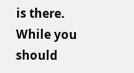is there. While you should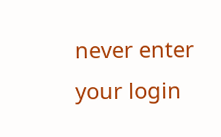never enter your login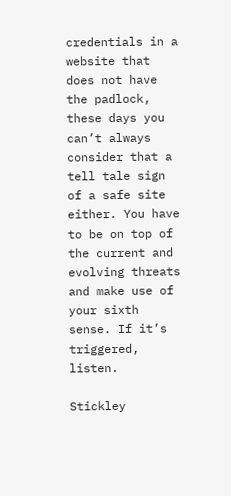credentials in a website that does not have the padlock, these days you can’t always consider that a tell tale sign of a safe site either. You have to be on top of the current and evolving threats and make use of your sixth sense. If it’s triggered, listen.

Stickley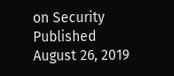on Security
Published August 26, 2019